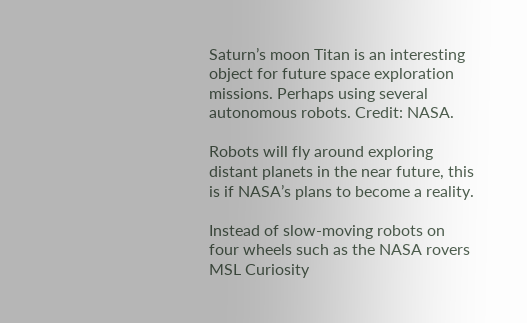Saturn’s moon Titan is an interesting object for future space exploration missions. Perhaps using several autonomous robots. Credit: NASA.

Robots will fly around exploring distant planets in the near future, this is if NASA’s plans to become a reality.

Instead of slow-moving robots on four wheels such as the NASA rovers MSL Curiosity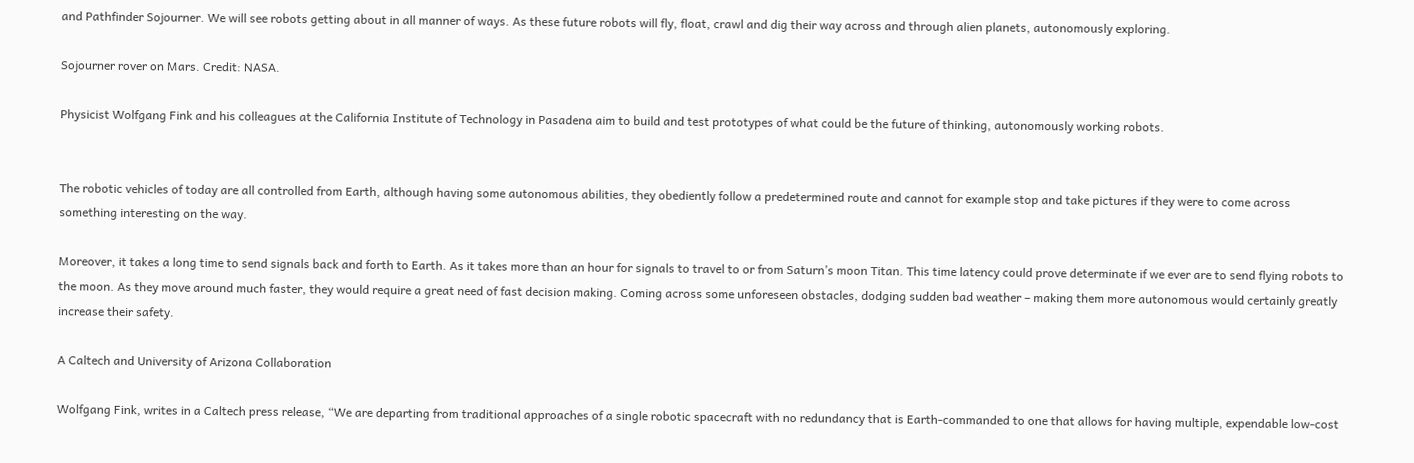and Pathfinder Sojourner. We will see robots getting about in all manner of ways. As these future robots will fly, float, crawl and dig their way across and through alien planets, autonomously exploring.

Sojourner rover on Mars. Credit: NASA.

Physicist Wolfgang Fink and his colleagues at the California Institute of Technology in Pasadena aim to build and test prototypes of what could be the future of thinking, autonomously working robots.


The robotic vehicles of today are all controlled from Earth, although having some autonomous abilities, they obediently follow a predetermined route and cannot for example stop and take pictures if they were to come across something interesting on the way.

Moreover, it takes a long time to send signals back and forth to Earth. As it takes more than an hour for signals to travel to or from Saturn’s moon Titan. This time latency could prove determinate if we ever are to send flying robots to the moon. As they move around much faster, they would require a great need of fast decision making. Coming across some unforeseen obstacles, dodging sudden bad weather – making them more autonomous would certainly greatly increase their safety.

A Caltech and University of Arizona Collaboration

Wolfgang Fink, writes in a Caltech press release, “We are departing from traditional approaches of a single robotic spacecraft with no redundancy that is Earth-commanded to one that allows for having multiple, expendable low-cost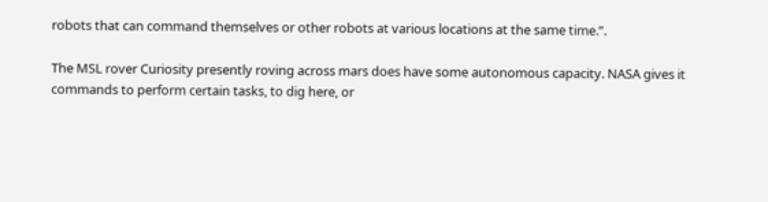robots that can command themselves or other robots at various locations at the same time.”.

The MSL rover Curiosity presently roving across mars does have some autonomous capacity. NASA gives it commands to perform certain tasks, to dig here, or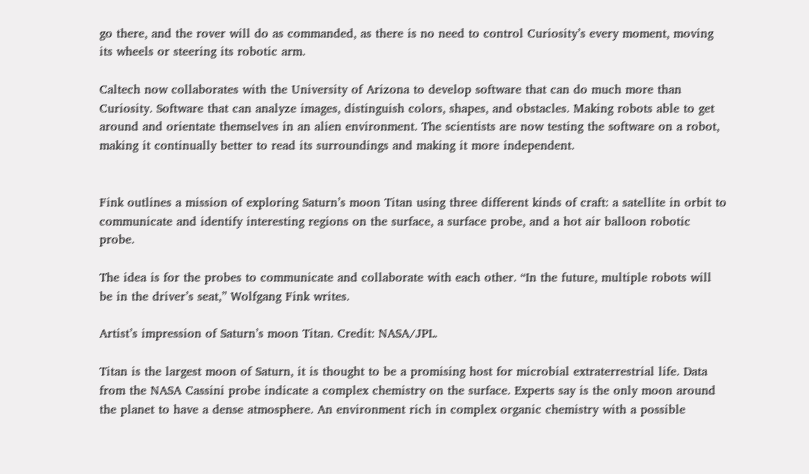go there, and the rover will do as commanded, as there is no need to control Curiosity’s every moment, moving its wheels or steering its robotic arm.

Caltech now collaborates with the University of Arizona to develop software that can do much more than Curiosity. Software that can analyze images, distinguish colors, shapes, and obstacles. Making robots able to get around and orientate themselves in an alien environment. The scientists are now testing the software on a robot, making it continually better to read its surroundings and making it more independent.


Fink outlines a mission of exploring Saturn’s moon Titan using three different kinds of craft: a satellite in orbit to communicate and identify interesting regions on the surface, a surface probe, and a hot air balloon robotic probe.

The idea is for the probes to communicate and collaborate with each other. “In the future, multiple robots will be in the driver’s seat,” Wolfgang Fink writes.

Artist’s impression of Saturn’s moon Titan. Credit: NASA/JPL.

Titan is the largest moon of Saturn, it is thought to be a promising host for microbial extraterrestrial life. Data from the NASA Cassini probe indicate a complex chemistry on the surface. Experts say is the only moon around the planet to have a dense atmosphere. An environment rich in complex organic chemistry with a possible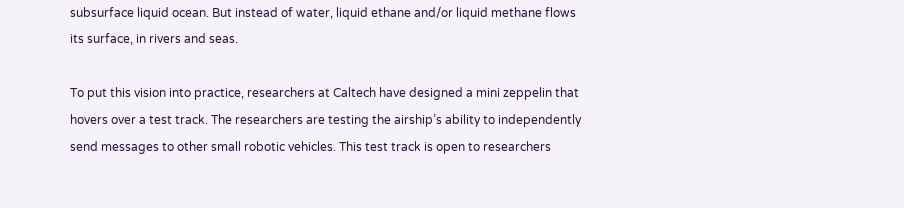subsurface liquid ocean. But instead of water, liquid ethane and/or liquid methane flows its surface, in rivers and seas.

To put this vision into practice, researchers at Caltech have designed a mini zeppelin that hovers over a test track. The researchers are testing the airship’s ability to independently send messages to other small robotic vehicles. This test track is open to researchers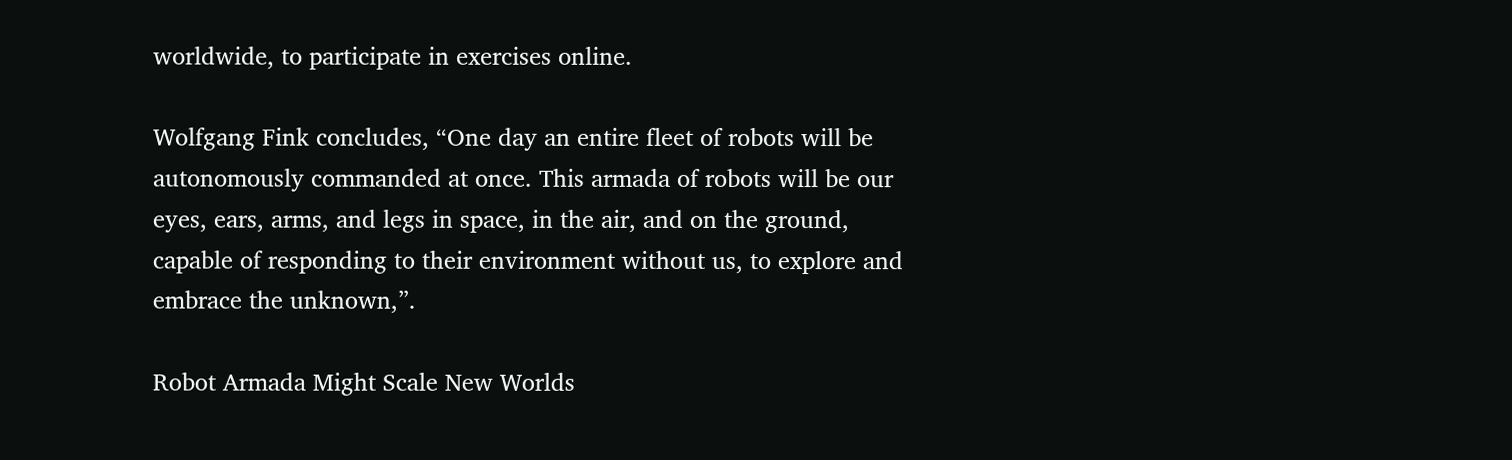worldwide, to participate in exercises online.

Wolfgang Fink concludes, “One day an entire fleet of robots will be autonomously commanded at once. This armada of robots will be our eyes, ears, arms, and legs in space, in the air, and on the ground, capable of responding to their environment without us, to explore and embrace the unknown,”.

Robot Armada Might Scale New Worlds